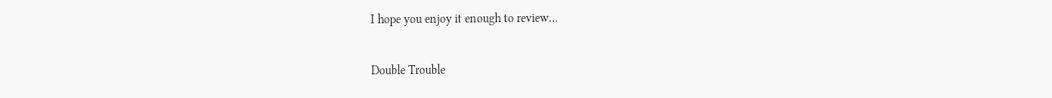I hope you enjoy it enough to review…

Double Trouble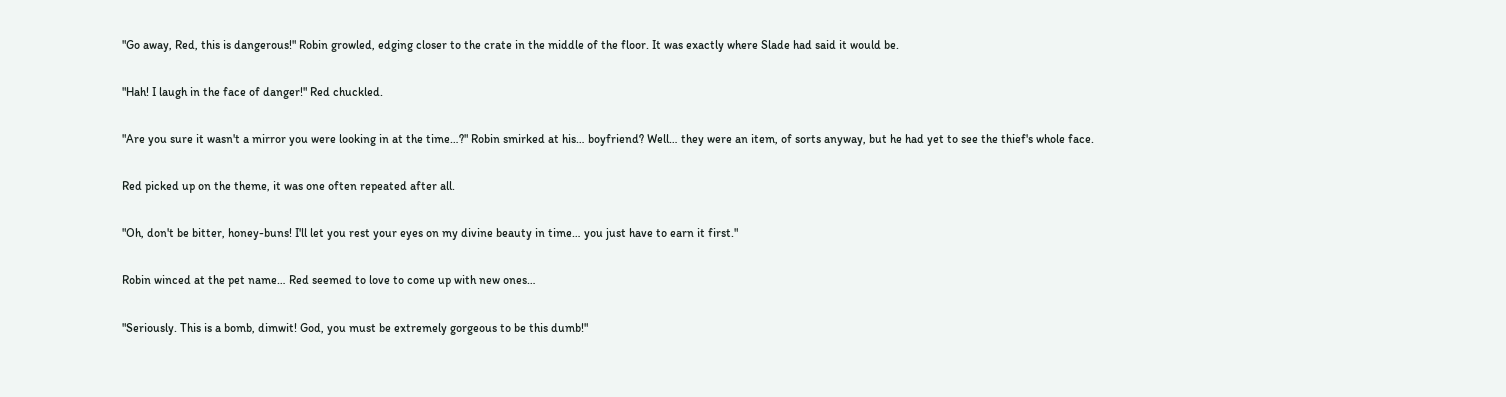"Go away, Red, this is dangerous!" Robin growled, edging closer to the crate in the middle of the floor. It was exactly where Slade had said it would be.

"Hah! I laugh in the face of danger!" Red chuckled.

"Are you sure it wasn't a mirror you were looking in at the time…?" Robin smirked at his… boyfriend? Well… they were an item, of sorts anyway, but he had yet to see the thief's whole face.

Red picked up on the theme, it was one often repeated after all.

"Oh, don't be bitter, honey-buns! I'll let you rest your eyes on my divine beauty in time… you just have to earn it first."

Robin winced at the pet name… Red seemed to love to come up with new ones…

"Seriously. This is a bomb, dimwit! God, you must be extremely gorgeous to be this dumb!"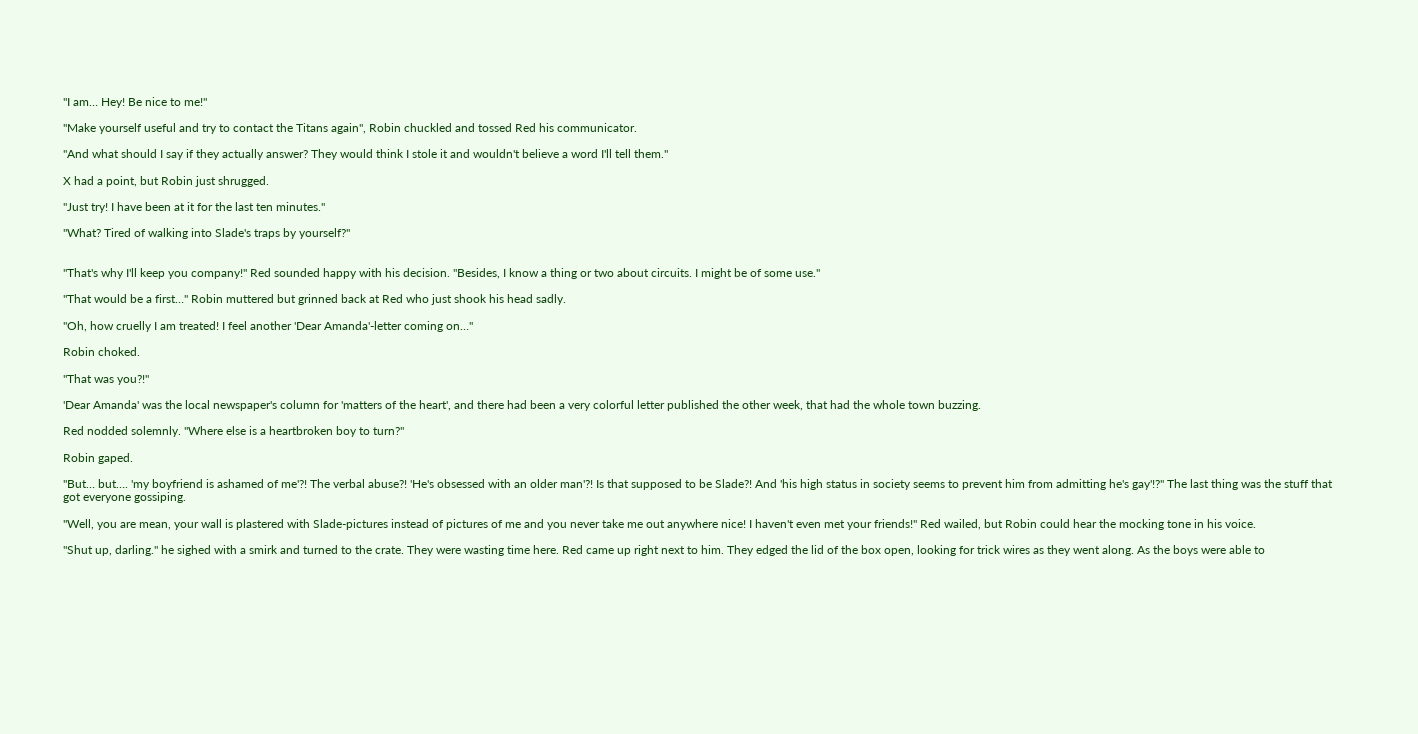"I am… Hey! Be nice to me!"

"Make yourself useful and try to contact the Titans again", Robin chuckled and tossed Red his communicator.

"And what should I say if they actually answer? They would think I stole it and wouldn't believe a word I'll tell them."

X had a point, but Robin just shrugged.

"Just try! I have been at it for the last ten minutes."

"What? Tired of walking into Slade's traps by yourself?"


"That's why I'll keep you company!" Red sounded happy with his decision. "Besides, I know a thing or two about circuits. I might be of some use."

"That would be a first…" Robin muttered but grinned back at Red who just shook his head sadly.

"Oh, how cruelly I am treated! I feel another 'Dear Amanda'-letter coming on…"

Robin choked.

"That was you?!"

'Dear Amanda' was the local newspaper's column for 'matters of the heart', and there had been a very colorful letter published the other week, that had the whole town buzzing.

Red nodded solemnly. "Where else is a heartbroken boy to turn?"

Robin gaped.

"But… but…. 'my boyfriend is ashamed of me'?! The verbal abuse?! 'He's obsessed with an older man'?! Is that supposed to be Slade?! And 'his high status in society seems to prevent him from admitting he's gay'!?" The last thing was the stuff that got everyone gossiping.

"Well, you are mean, your wall is plastered with Slade-pictures instead of pictures of me and you never take me out anywhere nice! I haven't even met your friends!" Red wailed, but Robin could hear the mocking tone in his voice.

"Shut up, darling." he sighed with a smirk and turned to the crate. They were wasting time here. Red came up right next to him. They edged the lid of the box open, looking for trick wires as they went along. As the boys were able to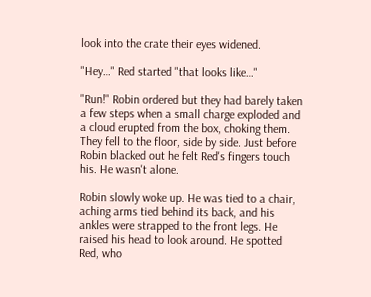look into the crate their eyes widened.

"Hey…" Red started "that looks like…"

"Run!" Robin ordered but they had barely taken a few steps when a small charge exploded and a cloud erupted from the box, choking them. They fell to the floor, side by side. Just before Robin blacked out he felt Red's fingers touch his. He wasn't alone.

Robin slowly woke up. He was tied to a chair, aching arms tied behind its back, and his ankles were strapped to the front legs. He raised his head to look around. He spotted Red, who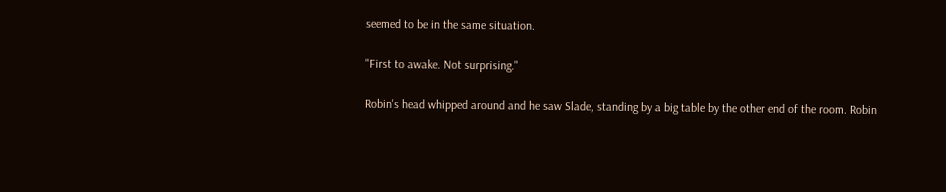seemed to be in the same situation.

"First to awake. Not surprising."

Robin's head whipped around and he saw Slade, standing by a big table by the other end of the room. Robin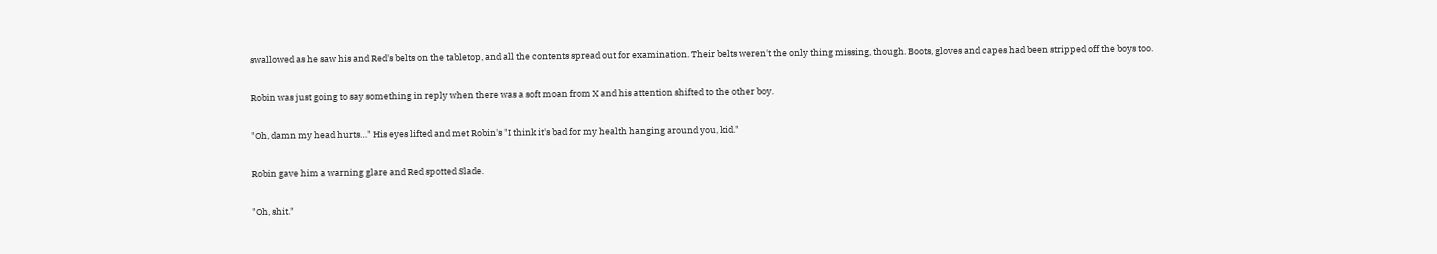swallowed as he saw his and Red's belts on the tabletop, and all the contents spread out for examination. Their belts weren't the only thing missing, though. Boots, gloves and capes had been stripped off the boys too.

Robin was just going to say something in reply when there was a soft moan from X and his attention shifted to the other boy.

"Oh, damn my head hurts…" His eyes lifted and met Robin's "I think it's bad for my health hanging around you, kid."

Robin gave him a warning glare and Red spotted Slade.

"Oh, shit."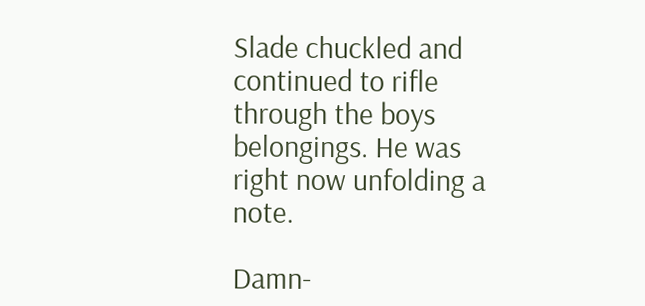Slade chuckled and continued to rifle through the boys belongings. He was right now unfolding a note.

Damn-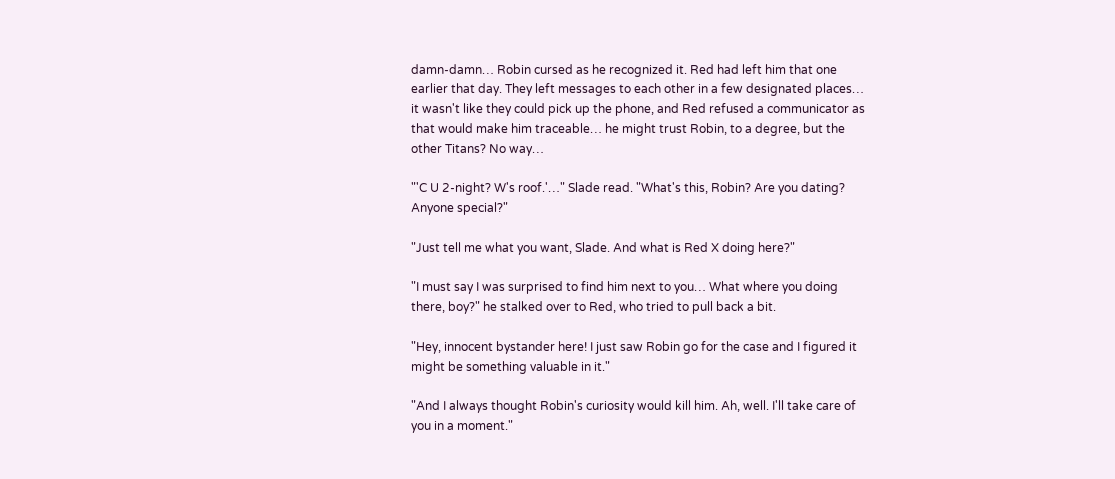damn-damn… Robin cursed as he recognized it. Red had left him that one earlier that day. They left messages to each other in a few designated places… it wasn't like they could pick up the phone, and Red refused a communicator as that would make him traceable… he might trust Robin, to a degree, but the other Titans? No way…

"'C U 2-night? W's roof.'…" Slade read. "What's this, Robin? Are you dating? Anyone special?"

"Just tell me what you want, Slade. And what is Red X doing here?"

"I must say I was surprised to find him next to you… What where you doing there, boy?" he stalked over to Red, who tried to pull back a bit.

"Hey, innocent bystander here! I just saw Robin go for the case and I figured it might be something valuable in it."

"And I always thought Robin's curiosity would kill him. Ah, well. I'll take care of you in a moment."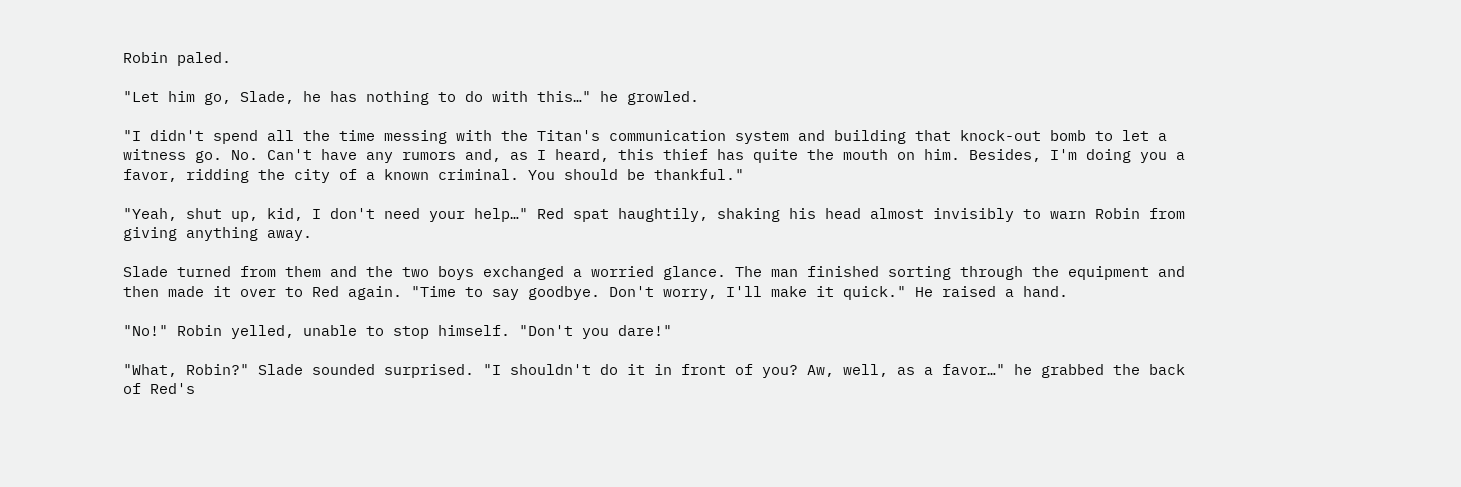Robin paled.

"Let him go, Slade, he has nothing to do with this…" he growled.

"I didn't spend all the time messing with the Titan's communication system and building that knock-out bomb to let a witness go. No. Can't have any rumors and, as I heard, this thief has quite the mouth on him. Besides, I'm doing you a favor, ridding the city of a known criminal. You should be thankful."

"Yeah, shut up, kid, I don't need your help…" Red spat haughtily, shaking his head almost invisibly to warn Robin from giving anything away.

Slade turned from them and the two boys exchanged a worried glance. The man finished sorting through the equipment and then made it over to Red again. "Time to say goodbye. Don't worry, I'll make it quick." He raised a hand.

"No!" Robin yelled, unable to stop himself. "Don't you dare!"

"What, Robin?" Slade sounded surprised. "I shouldn't do it in front of you? Aw, well, as a favor…" he grabbed the back of Red's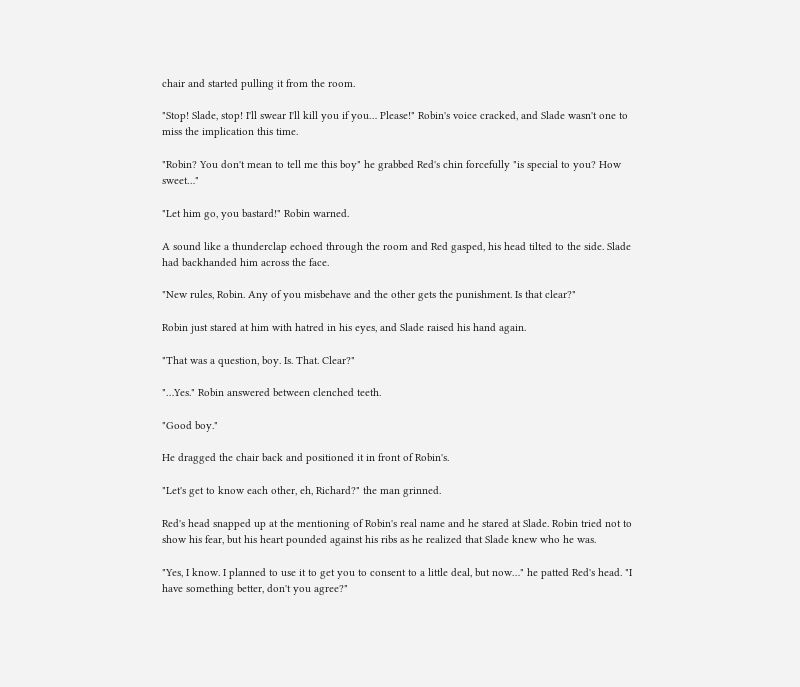chair and started pulling it from the room.

"Stop! Slade, stop! I'll swear I'll kill you if you… Please!" Robin's voice cracked, and Slade wasn't one to miss the implication this time.

"Robin? You don't mean to tell me this boy" he grabbed Red's chin forcefully "is special to you? How sweet…"

"Let him go, you bastard!" Robin warned.

A sound like a thunderclap echoed through the room and Red gasped, his head tilted to the side. Slade had backhanded him across the face.

"New rules, Robin. Any of you misbehave and the other gets the punishment. Is that clear?"

Robin just stared at him with hatred in his eyes, and Slade raised his hand again.

"That was a question, boy. Is. That. Clear?"

"…Yes." Robin answered between clenched teeth.

"Good boy."

He dragged the chair back and positioned it in front of Robin's.

"Let's get to know each other, eh, Richard?" the man grinned.

Red's head snapped up at the mentioning of Robin's real name and he stared at Slade. Robin tried not to show his fear, but his heart pounded against his ribs as he realized that Slade knew who he was.

"Yes, I know. I planned to use it to get you to consent to a little deal, but now…" he patted Red's head. "I have something better, don't you agree?"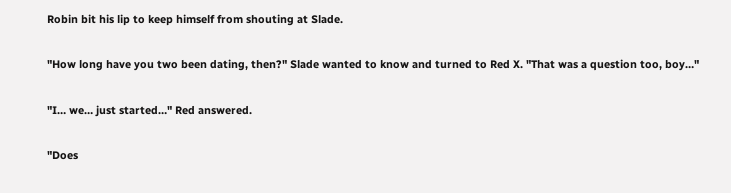Robin bit his lip to keep himself from shouting at Slade.

"How long have you two been dating, then?" Slade wanted to know and turned to Red X. "That was a question too, boy…"

"I… we… just started…" Red answered.

"Does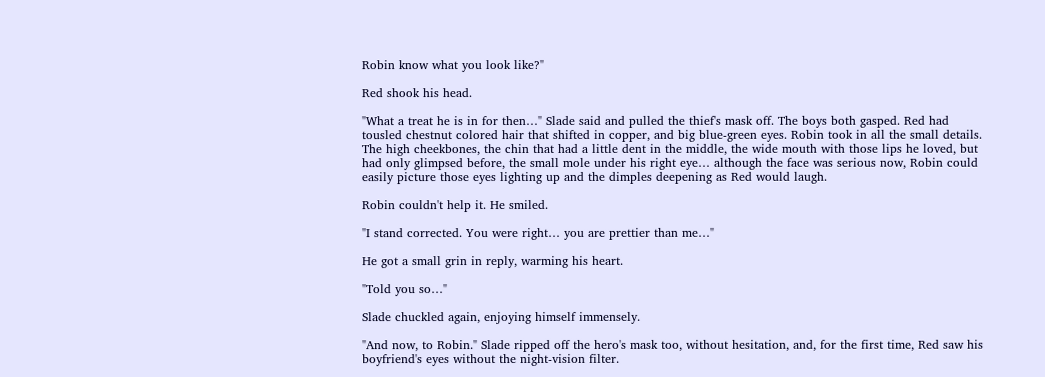Robin know what you look like?"

Red shook his head.

"What a treat he is in for then…" Slade said and pulled the thief's mask off. The boys both gasped. Red had tousled chestnut colored hair that shifted in copper, and big blue-green eyes. Robin took in all the small details. The high cheekbones, the chin that had a little dent in the middle, the wide mouth with those lips he loved, but had only glimpsed before, the small mole under his right eye… although the face was serious now, Robin could easily picture those eyes lighting up and the dimples deepening as Red would laugh.

Robin couldn't help it. He smiled.

"I stand corrected. You were right… you are prettier than me…"

He got a small grin in reply, warming his heart.

"Told you so…"

Slade chuckled again, enjoying himself immensely.

"And now, to Robin." Slade ripped off the hero's mask too, without hesitation, and, for the first time, Red saw his boyfriend's eyes without the night-vision filter.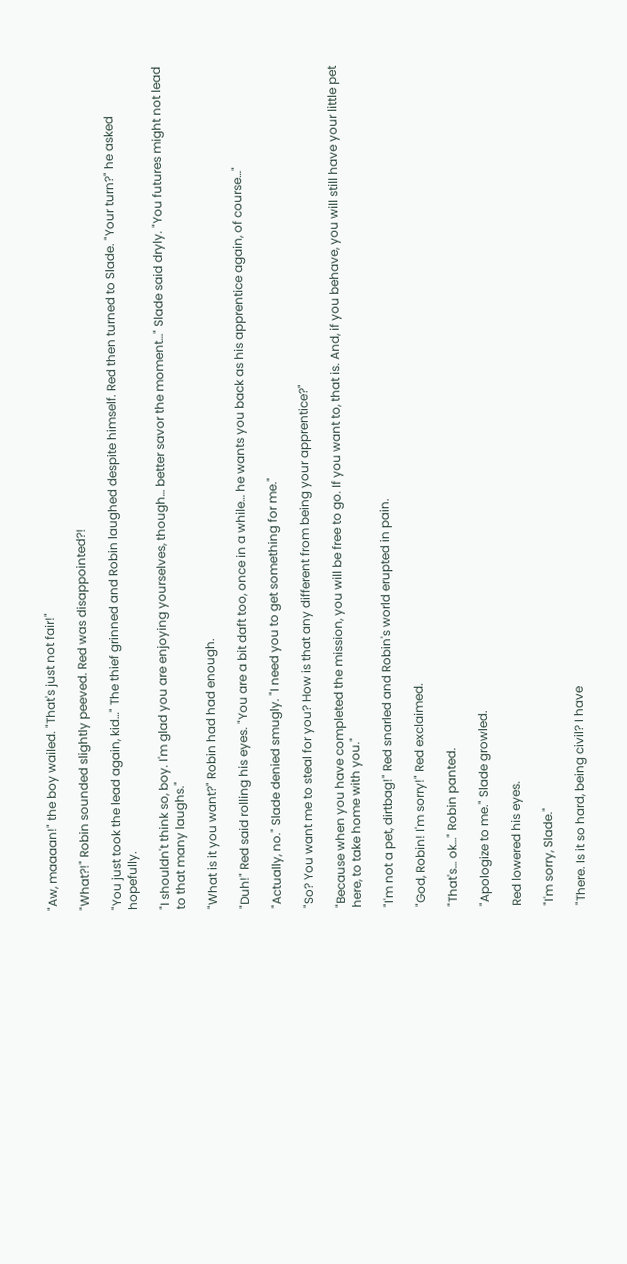"Aw, maaaan!" the boy wailed. "That's just not fair!"

"What?!" Robin sounded slightly peeved. Red was disappointed?!

"You just took the lead again, kid…" The thief grinned and Robin laughed despite himself. Red then turned to Slade. "Your turn?" he asked hopefully.

"I shouldn't think so, boy. I'm glad you are enjoying yourselves, though… better savor the moment…" Slade said dryly. "You futures might not lead to that many laughs."

"What is it you want?" Robin had had enough.

"Duh!" Red said rolling his eyes. "You are a bit daft too, once in a while… he wants you back as his apprentice again, of course…"

"Actually, no." Slade denied smugly. "I need you to get something for me."

"So? You want me to steal for you? How is that any different from being your apprentice?"

"Because when you have completed the mission, you will be free to go. If you want to, that is. And, if you behave, you will still have your little pet here, to take home with you."

"I'm not a pet, dirtbag!" Red snarled and Robin's world erupted in pain.

"God, Robin! I'm sorry!" Red exclaimed.

"That's… ok…" Robin panted.

"Apologize to me." Slade growled.

Red lowered his eyes.

"I'm sorry, Slade."

"There. Is it so hard, being civil? I have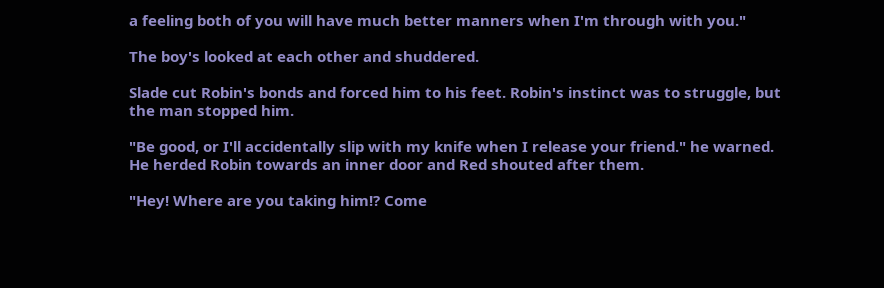a feeling both of you will have much better manners when I'm through with you."

The boy's looked at each other and shuddered.

Slade cut Robin's bonds and forced him to his feet. Robin's instinct was to struggle, but the man stopped him.

"Be good, or I'll accidentally slip with my knife when I release your friend." he warned. He herded Robin towards an inner door and Red shouted after them.

"Hey! Where are you taking him!? Come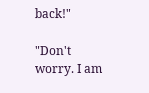back!"

"Don't worry. I am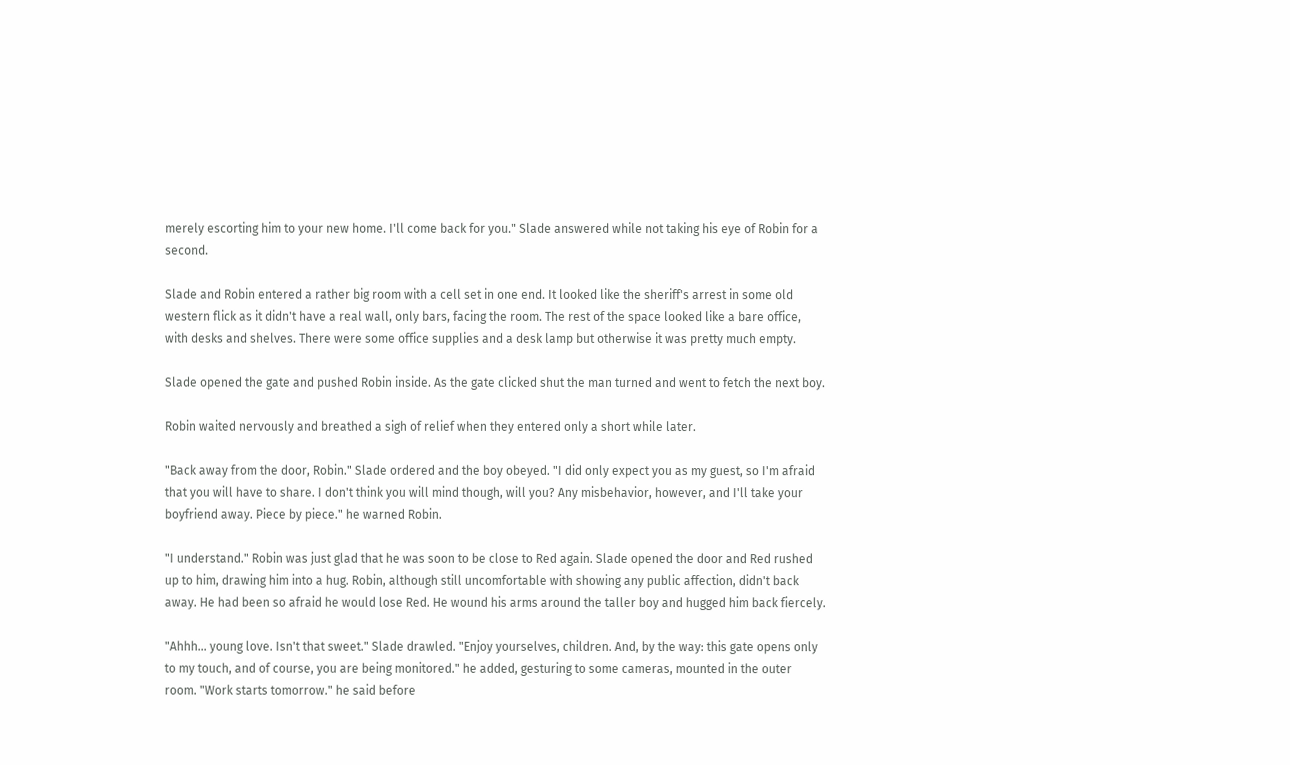merely escorting him to your new home. I'll come back for you." Slade answered while not taking his eye of Robin for a second.

Slade and Robin entered a rather big room with a cell set in one end. It looked like the sheriff's arrest in some old western flick as it didn't have a real wall, only bars, facing the room. The rest of the space looked like a bare office, with desks and shelves. There were some office supplies and a desk lamp but otherwise it was pretty much empty.

Slade opened the gate and pushed Robin inside. As the gate clicked shut the man turned and went to fetch the next boy.

Robin waited nervously and breathed a sigh of relief when they entered only a short while later.

"Back away from the door, Robin." Slade ordered and the boy obeyed. "I did only expect you as my guest, so I'm afraid that you will have to share. I don't think you will mind though, will you? Any misbehavior, however, and I'll take your boyfriend away. Piece by piece." he warned Robin.

"I understand." Robin was just glad that he was soon to be close to Red again. Slade opened the door and Red rushed up to him, drawing him into a hug. Robin, although still uncomfortable with showing any public affection, didn't back away. He had been so afraid he would lose Red. He wound his arms around the taller boy and hugged him back fiercely.

"Ahhh… young love. Isn't that sweet." Slade drawled. "Enjoy yourselves, children. And, by the way: this gate opens only to my touch, and of course, you are being monitored." he added, gesturing to some cameras, mounted in the outer room. "Work starts tomorrow." he said before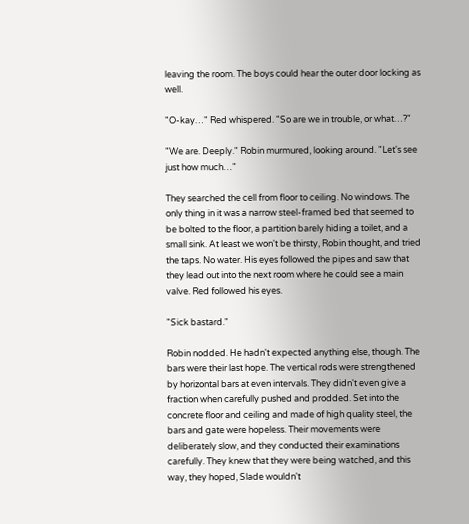leaving the room. The boys could hear the outer door locking as well.

"O-kay…" Red whispered. "So are we in trouble, or what…?"

"We are. Deeply." Robin murmured, looking around. "Let's see just how much…"

They searched the cell from floor to ceiling. No windows. The only thing in it was a narrow steel-framed bed that seemed to be bolted to the floor, a partition barely hiding a toilet, and a small sink. At least we won't be thirsty, Robin thought, and tried the taps. No water. His eyes followed the pipes and saw that they lead out into the next room where he could see a main valve. Red followed his eyes.

"Sick bastard."

Robin nodded. He hadn't expected anything else, though. The bars were their last hope. The vertical rods were strengthened by horizontal bars at even intervals. They didn't even give a fraction when carefully pushed and prodded. Set into the concrete floor and ceiling and made of high quality steel, the bars and gate were hopeless. Their movements were deliberately slow, and they conducted their examinations carefully. They knew that they were being watched, and this way, they hoped, Slade wouldn't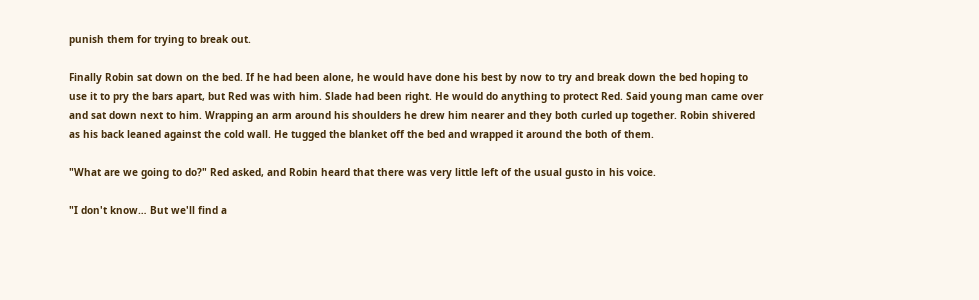punish them for trying to break out.

Finally Robin sat down on the bed. If he had been alone, he would have done his best by now to try and break down the bed hoping to use it to pry the bars apart, but Red was with him. Slade had been right. He would do anything to protect Red. Said young man came over and sat down next to him. Wrapping an arm around his shoulders he drew him nearer and they both curled up together. Robin shivered as his back leaned against the cold wall. He tugged the blanket off the bed and wrapped it around the both of them.

"What are we going to do?" Red asked, and Robin heard that there was very little left of the usual gusto in his voice.

"I don't know… But we'll find a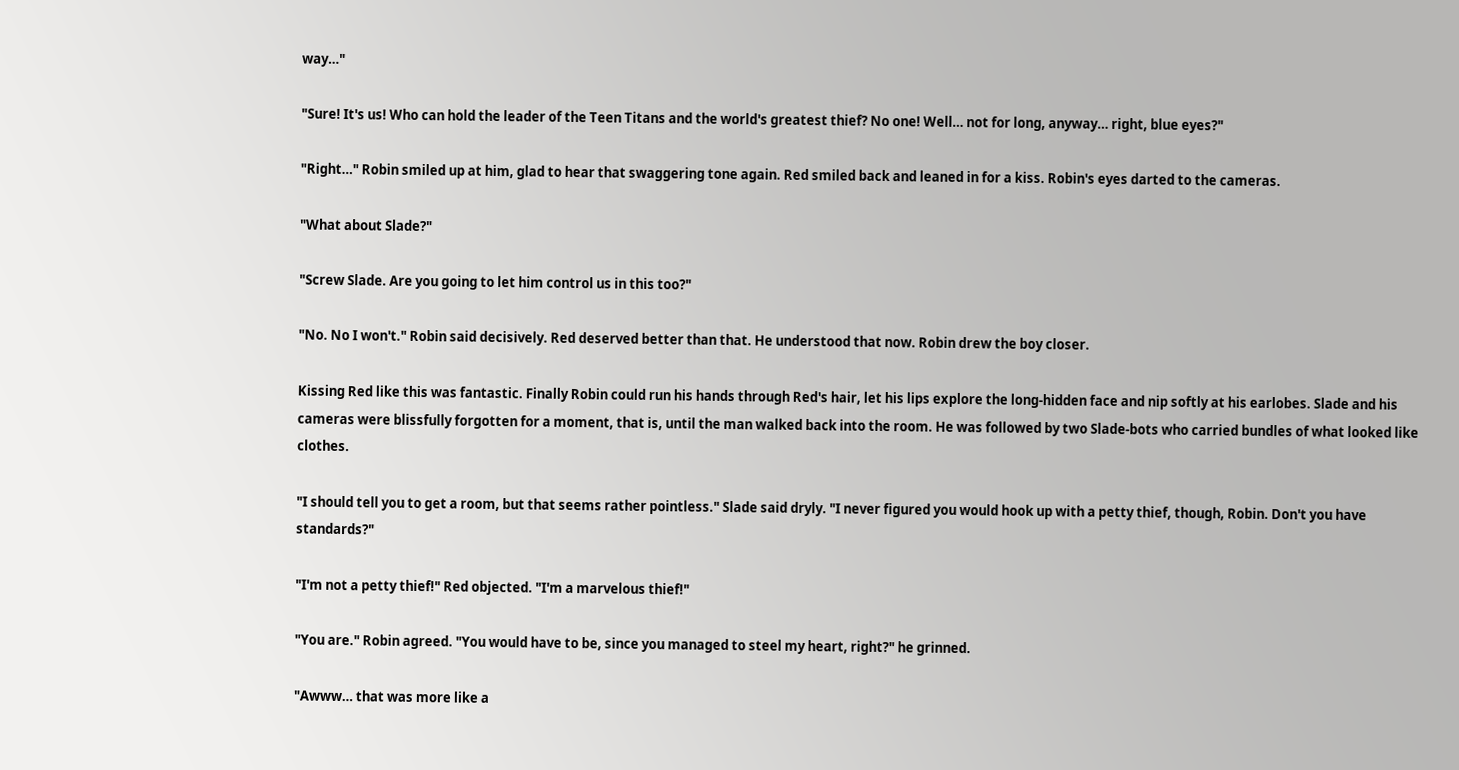way…"

"Sure! It's us! Who can hold the leader of the Teen Titans and the world's greatest thief? No one! Well… not for long, anyway… right, blue eyes?"

"Right…" Robin smiled up at him, glad to hear that swaggering tone again. Red smiled back and leaned in for a kiss. Robin's eyes darted to the cameras.

"What about Slade?"

"Screw Slade. Are you going to let him control us in this too?"

"No. No I won't." Robin said decisively. Red deserved better than that. He understood that now. Robin drew the boy closer.

Kissing Red like this was fantastic. Finally Robin could run his hands through Red's hair, let his lips explore the long-hidden face and nip softly at his earlobes. Slade and his cameras were blissfully forgotten for a moment, that is, until the man walked back into the room. He was followed by two Slade-bots who carried bundles of what looked like clothes.

"I should tell you to get a room, but that seems rather pointless." Slade said dryly. "I never figured you would hook up with a petty thief, though, Robin. Don't you have standards?"

"I'm not a petty thief!" Red objected. "I'm a marvelous thief!"

"You are." Robin agreed. "You would have to be, since you managed to steel my heart, right?" he grinned.

"Awww… that was more like a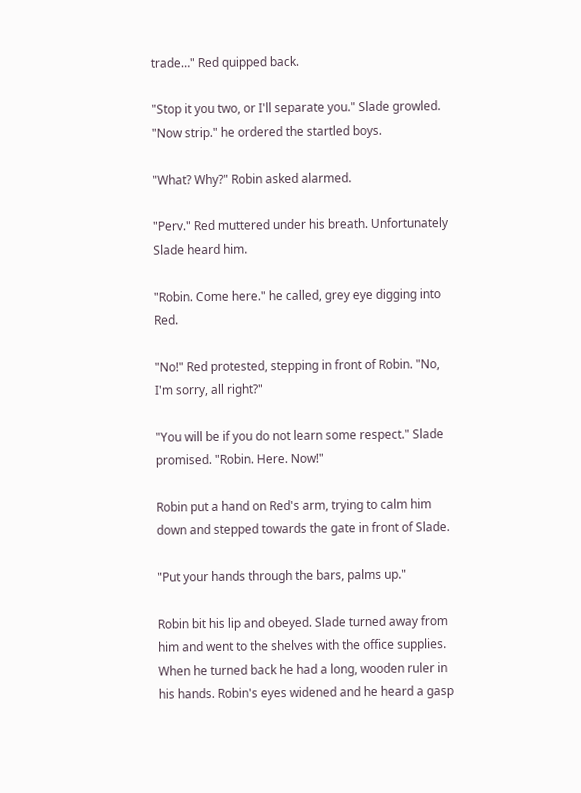trade…" Red quipped back.

"Stop it you two, or I'll separate you." Slade growled. "Now strip." he ordered the startled boys.

"What? Why?" Robin asked alarmed.

"Perv." Red muttered under his breath. Unfortunately Slade heard him.

"Robin. Come here." he called, grey eye digging into Red.

"No!" Red protested, stepping in front of Robin. "No, I'm sorry, all right?"

"You will be if you do not learn some respect." Slade promised. "Robin. Here. Now!"

Robin put a hand on Red's arm, trying to calm him down and stepped towards the gate in front of Slade.

"Put your hands through the bars, palms up."

Robin bit his lip and obeyed. Slade turned away from him and went to the shelves with the office supplies. When he turned back he had a long, wooden ruler in his hands. Robin's eyes widened and he heard a gasp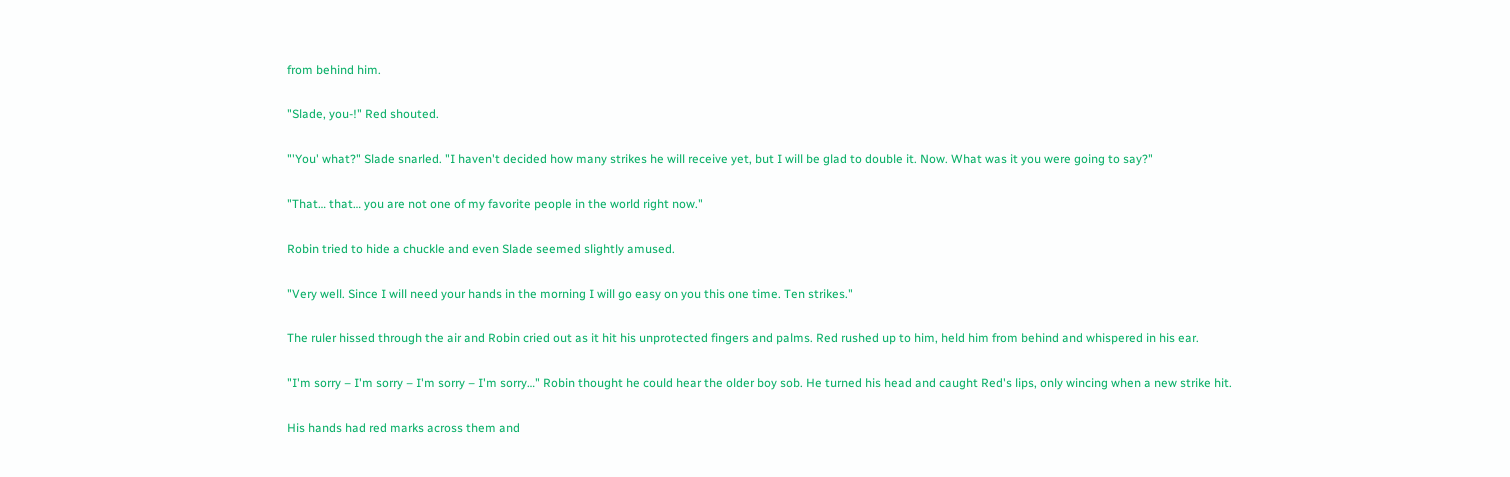from behind him.

"Slade, you-!" Red shouted.

"'You' what?" Slade snarled. "I haven't decided how many strikes he will receive yet, but I will be glad to double it. Now. What was it you were going to say?"

"That… that… you are not one of my favorite people in the world right now."

Robin tried to hide a chuckle and even Slade seemed slightly amused.

"Very well. Since I will need your hands in the morning I will go easy on you this one time. Ten strikes."

The ruler hissed through the air and Robin cried out as it hit his unprotected fingers and palms. Red rushed up to him, held him from behind and whispered in his ear.

"I'm sorry – I'm sorry – I'm sorry – I'm sorry…" Robin thought he could hear the older boy sob. He turned his head and caught Red's lips, only wincing when a new strike hit.

His hands had red marks across them and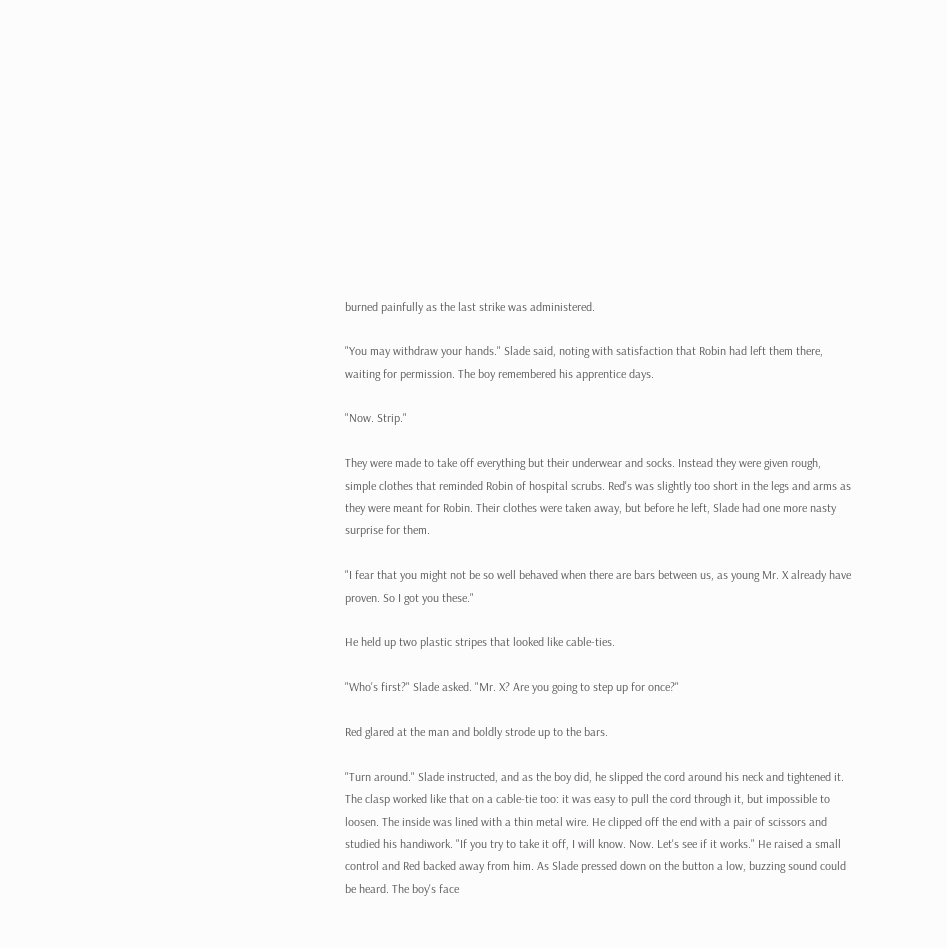burned painfully as the last strike was administered.

"You may withdraw your hands." Slade said, noting with satisfaction that Robin had left them there, waiting for permission. The boy remembered his apprentice days.

"Now. Strip."

They were made to take off everything but their underwear and socks. Instead they were given rough, simple clothes that reminded Robin of hospital scrubs. Red's was slightly too short in the legs and arms as they were meant for Robin. Their clothes were taken away, but before he left, Slade had one more nasty surprise for them.

"I fear that you might not be so well behaved when there are bars between us, as young Mr. X already have proven. So I got you these."

He held up two plastic stripes that looked like cable-ties.

"Who's first?" Slade asked. "Mr. X? Are you going to step up for once?"

Red glared at the man and boldly strode up to the bars.

"Turn around." Slade instructed, and as the boy did, he slipped the cord around his neck and tightened it. The clasp worked like that on a cable-tie too: it was easy to pull the cord through it, but impossible to loosen. The inside was lined with a thin metal wire. He clipped off the end with a pair of scissors and studied his handiwork. "If you try to take it off, I will know. Now. Let's see if it works." He raised a small control and Red backed away from him. As Slade pressed down on the button a low, buzzing sound could be heard. The boy's face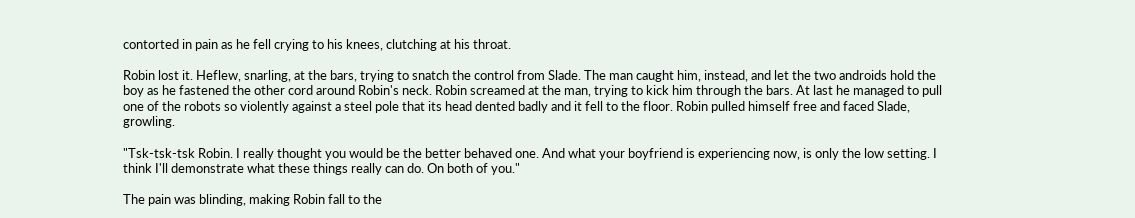contorted in pain as he fell crying to his knees, clutching at his throat.

Robin lost it. Heflew, snarling, at the bars, trying to snatch the control from Slade. The man caught him, instead, and let the two androids hold the boy as he fastened the other cord around Robin's neck. Robin screamed at the man, trying to kick him through the bars. At last he managed to pull one of the robots so violently against a steel pole that its head dented badly and it fell to the floor. Robin pulled himself free and faced Slade, growling.

"Tsk-tsk-tsk Robin. I really thought you would be the better behaved one. And what your boyfriend is experiencing now, is only the low setting. I think I'll demonstrate what these things really can do. On both of you."

The pain was blinding, making Robin fall to the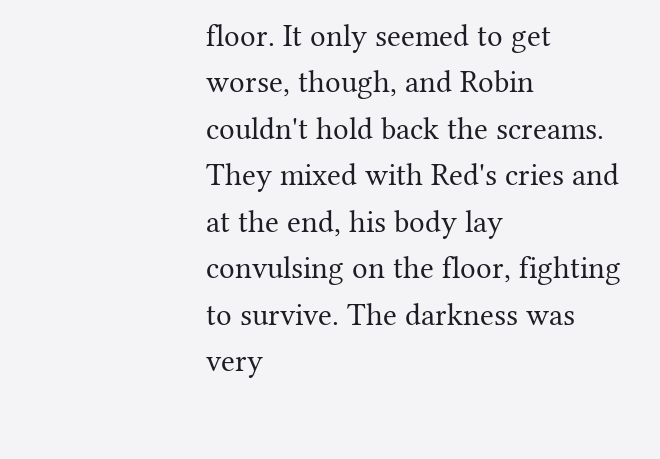floor. It only seemed to get worse, though, and Robin couldn't hold back the screams. They mixed with Red's cries and at the end, his body lay convulsing on the floor, fighting to survive. The darkness was very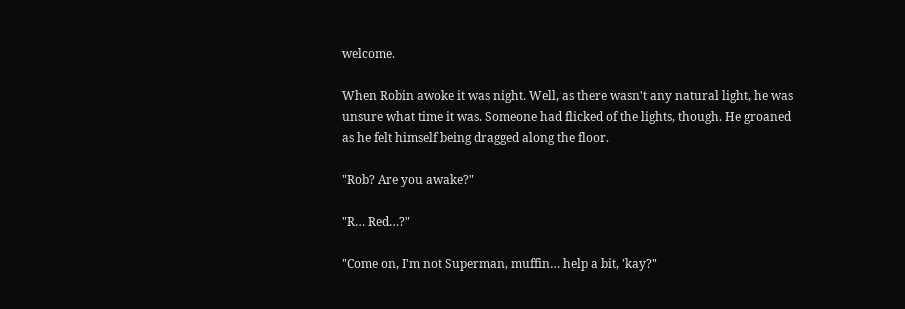welcome.

When Robin awoke it was night. Well, as there wasn't any natural light, he was unsure what time it was. Someone had flicked of the lights, though. He groaned as he felt himself being dragged along the floor.

"Rob? Are you awake?"

"R… Red…?"

"Come on, I'm not Superman, muffin… help a bit, 'kay?"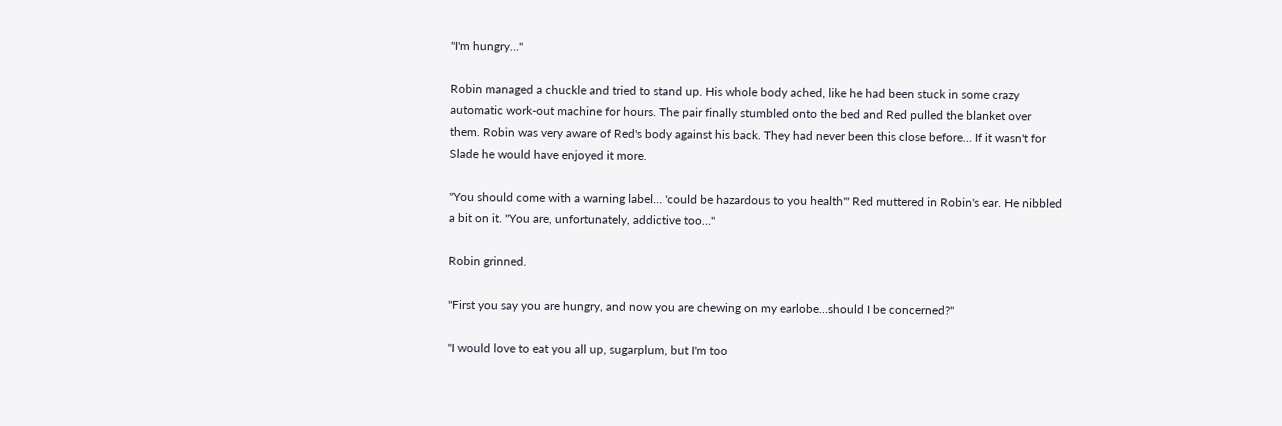"I'm hungry…"

Robin managed a chuckle and tried to stand up. His whole body ached, like he had been stuck in some crazy automatic work-out machine for hours. The pair finally stumbled onto the bed and Red pulled the blanket over them. Robin was very aware of Red's body against his back. They had never been this close before… If it wasn't for Slade he would have enjoyed it more.

"You should come with a warning label… 'could be hazardous to you health'" Red muttered in Robin's ear. He nibbled a bit on it. "You are, unfortunately, addictive too…"

Robin grinned.

"First you say you are hungry, and now you are chewing on my earlobe…should I be concerned?"

"I would love to eat you all up, sugarplum, but I'm too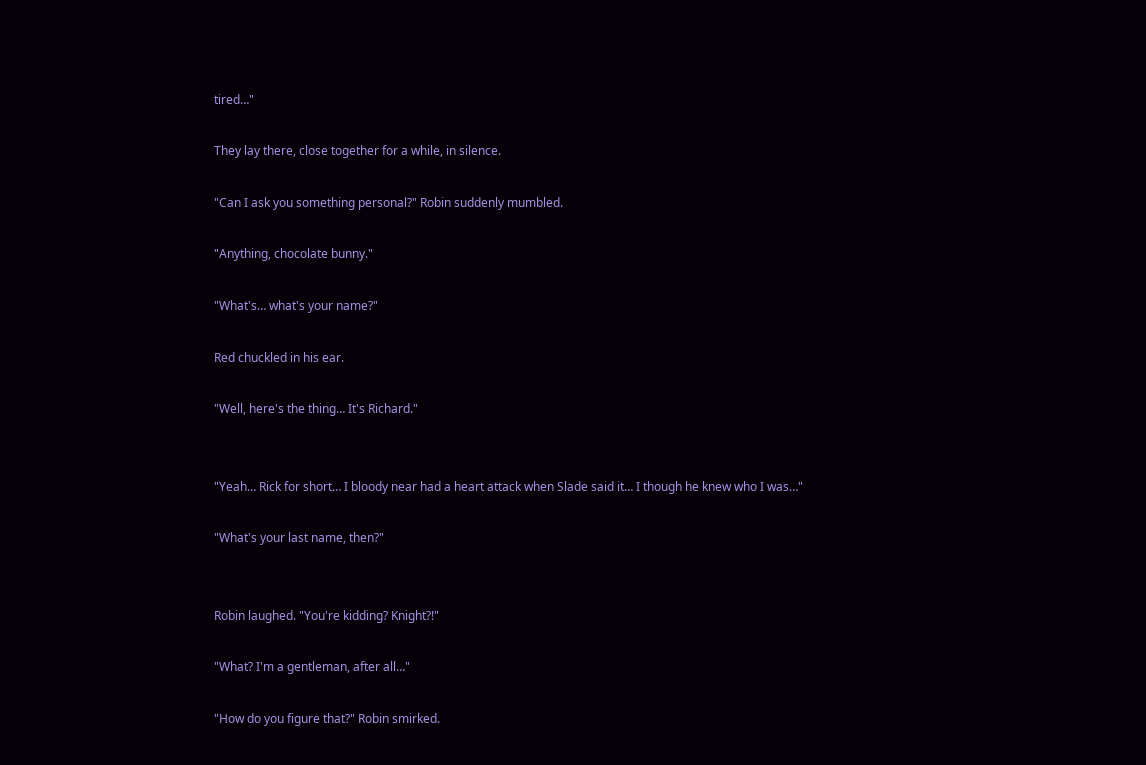tired…"

They lay there, close together for a while, in silence.

"Can I ask you something personal?" Robin suddenly mumbled.

"Anything, chocolate bunny."

"What's… what's your name?"

Red chuckled in his ear.

"Well, here's the thing… It's Richard."


"Yeah… Rick for short… I bloody near had a heart attack when Slade said it… I though he knew who I was…"

"What's your last name, then?"


Robin laughed. "You're kidding? Knight?!"

"What? I'm a gentleman, after all…"

"How do you figure that?" Robin smirked.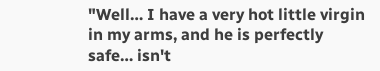"Well… I have a very hot little virgin in my arms, and he is perfectly safe… isn't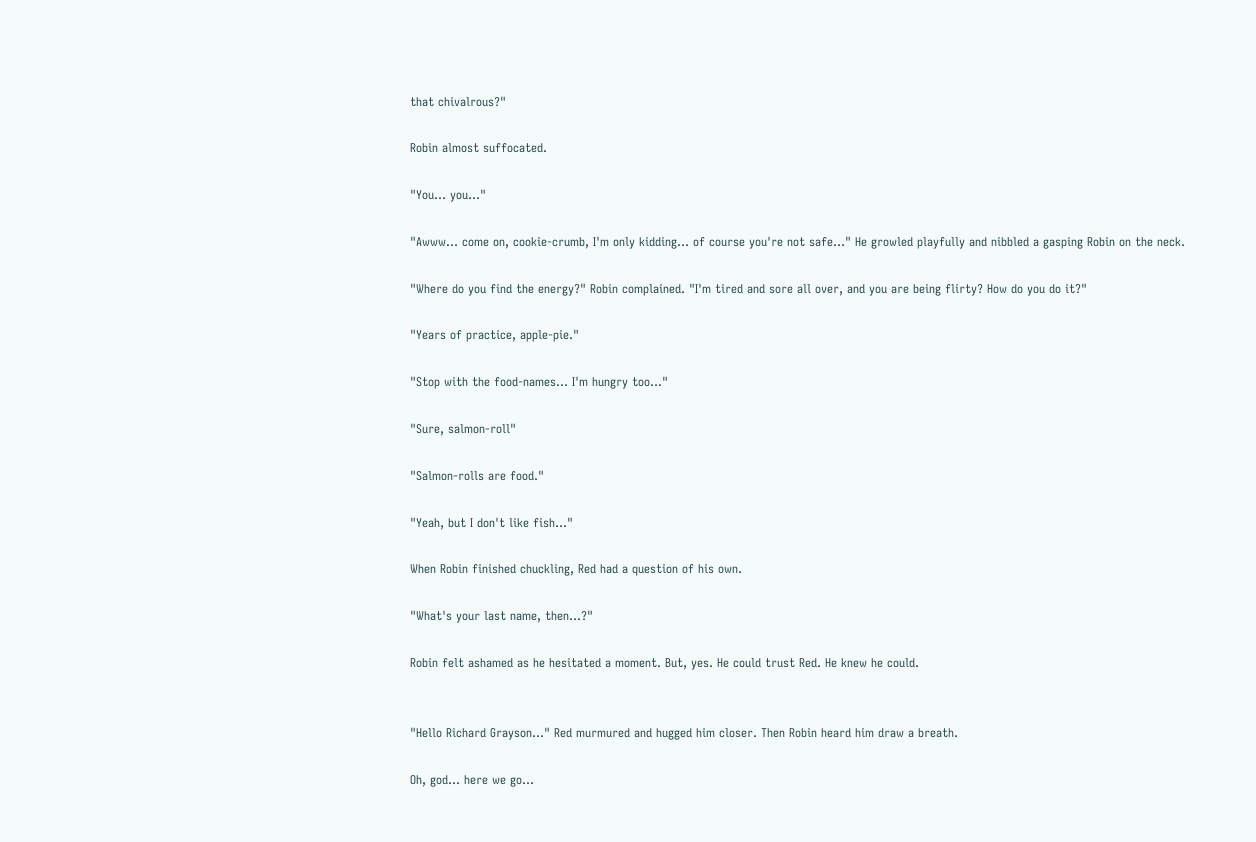that chivalrous?"

Robin almost suffocated.

"You… you…"

"Awww… come on, cookie-crumb, I'm only kidding… of course you're not safe…" He growled playfully and nibbled a gasping Robin on the neck.

"Where do you find the energy?" Robin complained. "I'm tired and sore all over, and you are being flirty? How do you do it?"

"Years of practice, apple-pie."

"Stop with the food-names… I'm hungry too…"

"Sure, salmon-roll"

"Salmon-rolls are food."

"Yeah, but I don't like fish..."

When Robin finished chuckling, Red had a question of his own.

"What's your last name, then…?"

Robin felt ashamed as he hesitated a moment. But, yes. He could trust Red. He knew he could.


"Hello Richard Grayson…" Red murmured and hugged him closer. Then Robin heard him draw a breath.

Oh, god… here we go…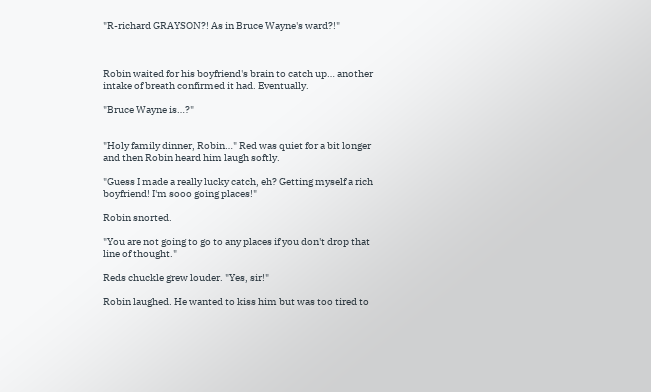"R-richard GRAYSON?! As in Bruce Wayne's ward?!"



Robin waited for his boyfriend's brain to catch up… another intake of breath confirmed it had. Eventually.

"Bruce Wayne is…?"


"Holy family dinner, Robin…" Red was quiet for a bit longer and then Robin heard him laugh softly.

"Guess I made a really lucky catch, eh? Getting myself a rich boyfriend! I'm sooo going places!"

Robin snorted.

"You are not going to go to any places if you don't drop that line of thought."

Reds chuckle grew louder. "Yes, sir!"

Robin laughed. He wanted to kiss him but was too tired to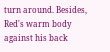turn around. Besides, Red's warm body against his back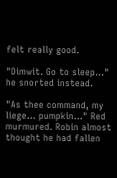felt really good.

"Dimwit. Go to sleep…" he snorted instead.

"As thee command, my liege… pumpkin…" Red murmured. Robin almost thought he had fallen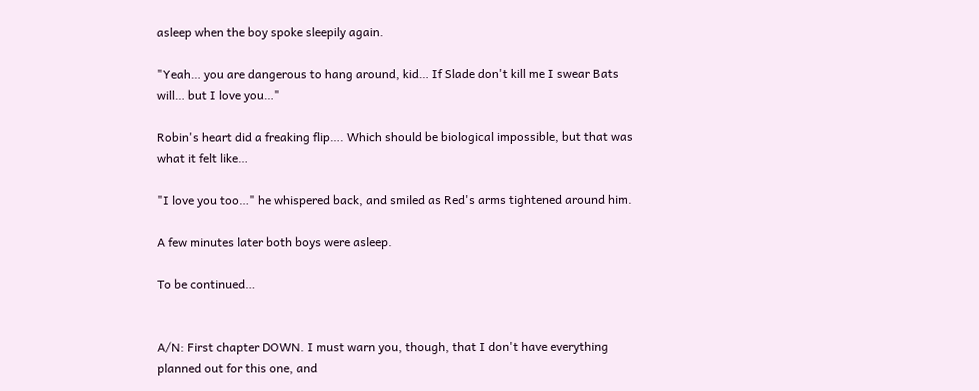asleep when the boy spoke sleepily again.

"Yeah… you are dangerous to hang around, kid… If Slade don't kill me I swear Bats will… but I love you…"

Robin's heart did a freaking flip…. Which should be biological impossible, but that was what it felt like…

"I love you too…" he whispered back, and smiled as Red's arms tightened around him.

A few minutes later both boys were asleep.

To be continued…


A/N: First chapter DOWN. I must warn you, though, that I don't have everything planned out for this one, and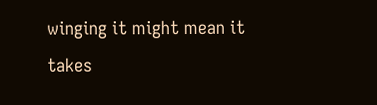winging it might mean it takes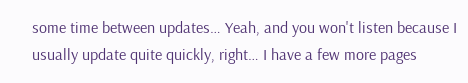some time between updates… Yeah, and you won't listen because I usually update quite quickly, right… I have a few more pages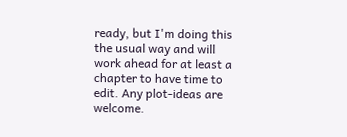ready, but I'm doing this the usual way and will work ahead for at least a chapter to have time to edit. Any plot-ideas are welcome.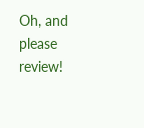Oh, and please review!